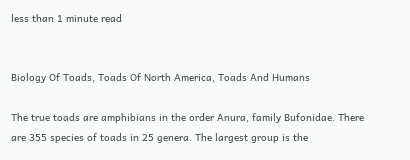less than 1 minute read


Biology Of Toads, Toads Of North America, Toads And Humans

The true toads are amphibians in the order Anura, family Bufonidae. There are 355 species of toads in 25 genera. The largest group is the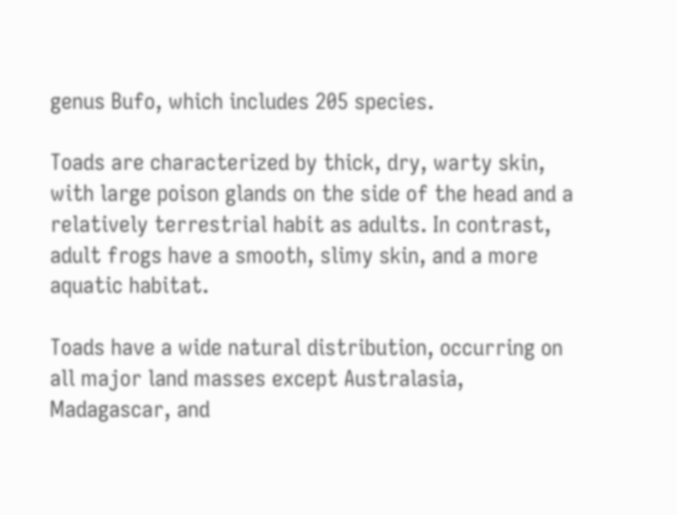genus Bufo, which includes 205 species.

Toads are characterized by thick, dry, warty skin, with large poison glands on the side of the head and a relatively terrestrial habit as adults. In contrast, adult frogs have a smooth, slimy skin, and a more aquatic habitat.

Toads have a wide natural distribution, occurring on all major land masses except Australasia, Madagascar, and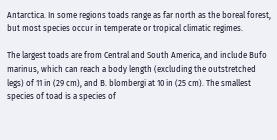Antarctica. In some regions toads range as far north as the boreal forest, but most species occur in temperate or tropical climatic regimes.

The largest toads are from Central and South America, and include Bufo marinus, which can reach a body length (excluding the outstretched legs) of 11 in (29 cm), and B. blombergi at 10 in (25 cm). The smallest species of toad is a species of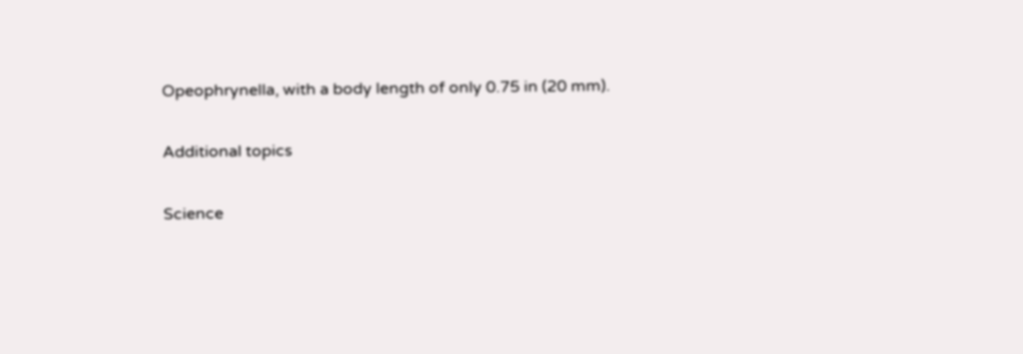Opeophrynella, with a body length of only 0.75 in (20 mm).

Additional topics

Science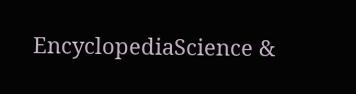EncyclopediaScience &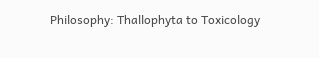Philosophy: Thallophyta to Toxicology